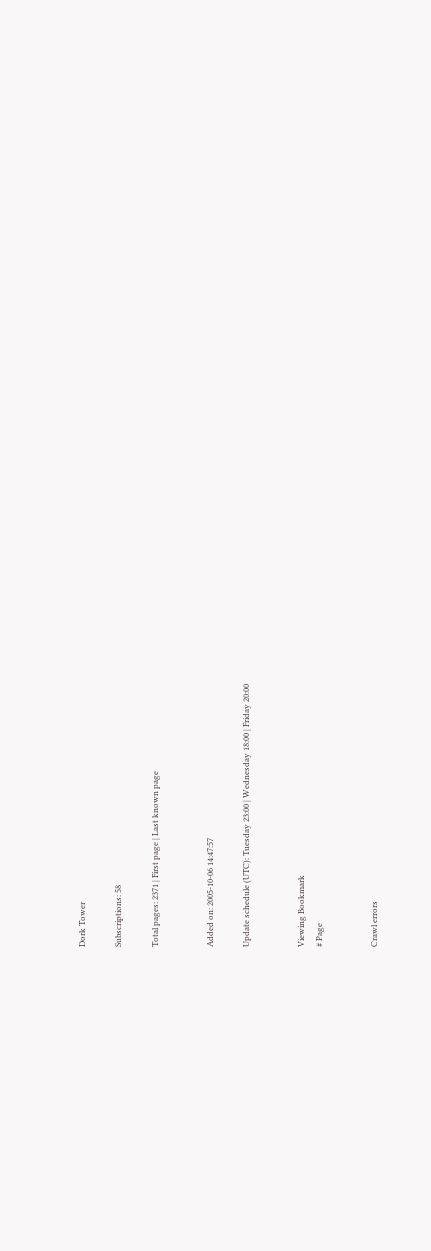Dork Tower

Subscriptions: 58

Total pages: 2371 | First page | Last known page


Added on: 2005-10-06 14:47:57

Update schedule (UTC): Tuesday 23:00 | Wednesday 18:00 | Friday 20:00


Viewing Bookmark
# Page


Crawl errors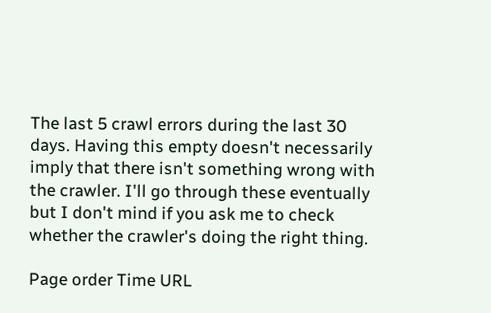The last 5 crawl errors during the last 30 days. Having this empty doesn't necessarily imply that there isn't something wrong with the crawler. I'll go through these eventually but I don't mind if you ask me to check whether the crawler's doing the right thing.

Page order Time URL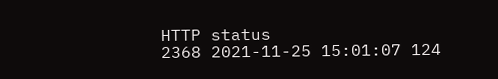HTTP status
2368 2021-11-25 15:01:07 124